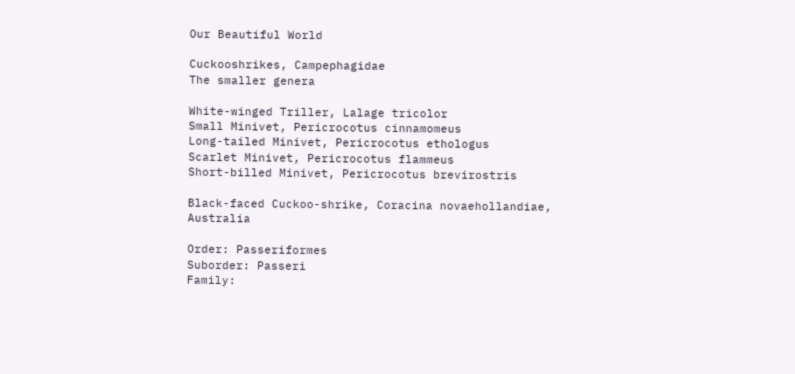Our Beautiful World

Cuckooshrikes, Campephagidae
The smaller genera

White-winged Triller, Lalage tricolor
Small Minivet, Pericrocotus cinnamomeus
Long-tailed Minivet, Pericrocotus ethologus
Scarlet Minivet, Pericrocotus flammeus
Short-billed Minivet, Pericrocotus brevirostris

Black-faced Cuckoo-shrike, Coracina novaehollandiae, Australia

Order: Passeriformes
Suborder: Passeri
Family: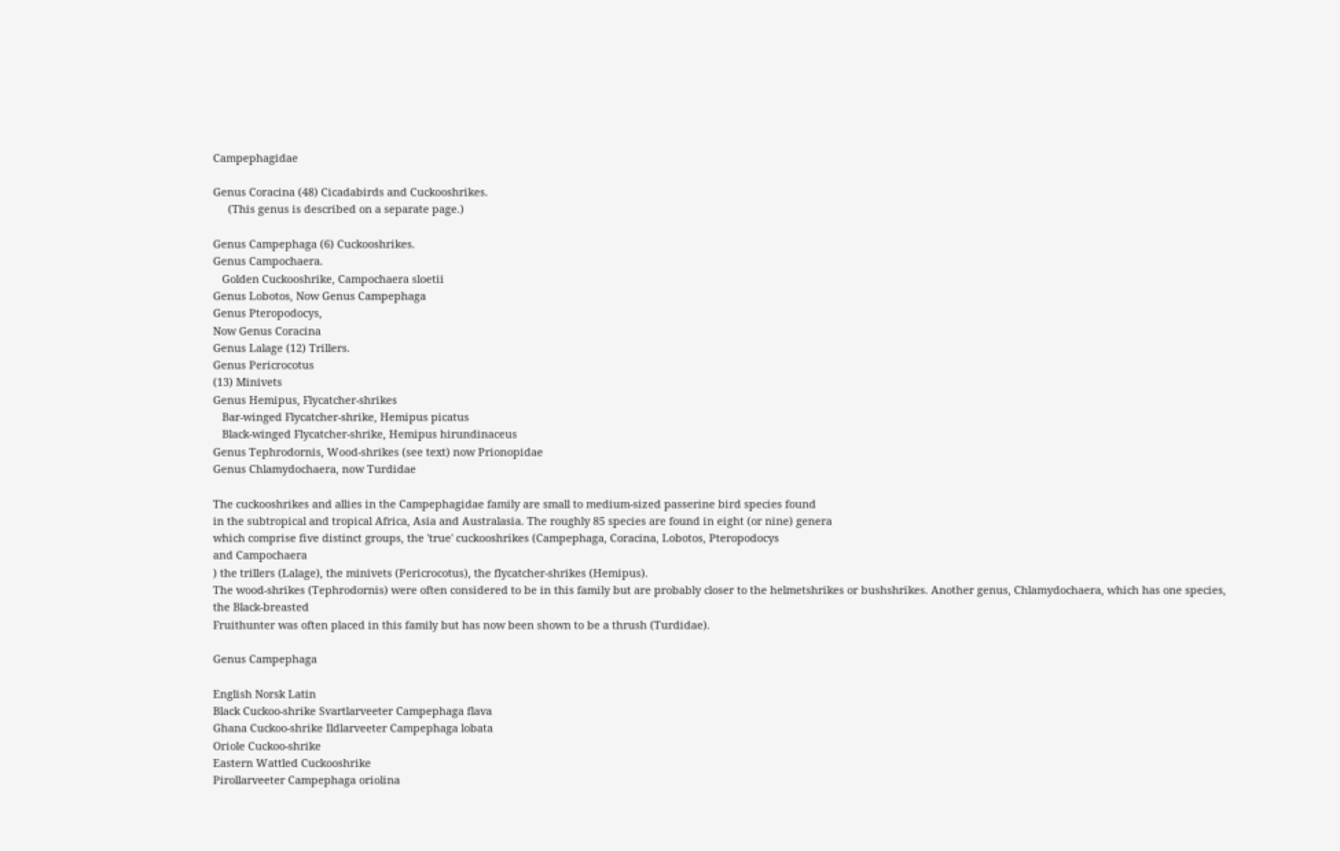Campephagidae

Genus Coracina (48) Cicadabirds and Cuckooshrikes.
     (This genus is described on a separate page.)

Genus Campephaga (6) Cuckooshrikes.
Genus Campochaera.
   Golden Cuckooshrike, Campochaera sloetii
Genus Lobotos, Now Genus Campephaga
Genus Pteropodocys,
Now Genus Coracina
Genus Lalage (12) Trillers.
Genus Pericrocotus
(13) Minivets
Genus Hemipus, Flycatcher-shrikes
   Bar-winged Flycatcher-shrike, Hemipus picatus
   Black-winged Flycatcher-shrike, Hemipus hirundinaceus
Genus Tephrodornis, Wood-shrikes (see text) now Prionopidae
Genus Chlamydochaera, now Turdidae

The cuckooshrikes and allies in the Campephagidae family are small to medium-sized passerine bird species found
in the subtropical and tropical Africa, Asia and Australasia. The roughly 85 species are found in eight (or nine) genera
which comprise five distinct groups, the 'true' cuckooshrikes (Campephaga, Coracina, Lobotos, Pteropodocys
and Campochaera
) the trillers (Lalage), the minivets (Pericrocotus), the flycatcher-shrikes (Hemipus).
The wood-shrikes (Tephrodornis) were often considered to be in this family but are probably closer to the helmetshrikes or bushshrikes. Another genus, Chlamydochaera, which has one species, the Black-breasted
Fruithunter was often placed in this family but has now been shown to be a thrush (Turdidae).

Genus Campephaga

English Norsk Latin
Black Cuckoo-shrike Svartlarveeter Campephaga flava
Ghana Cuckoo-shrike Ildlarveeter Campephaga lobata
Oriole Cuckoo-shrike
Eastern Wattled Cuckooshrike
Pirollarveeter Campephaga oriolina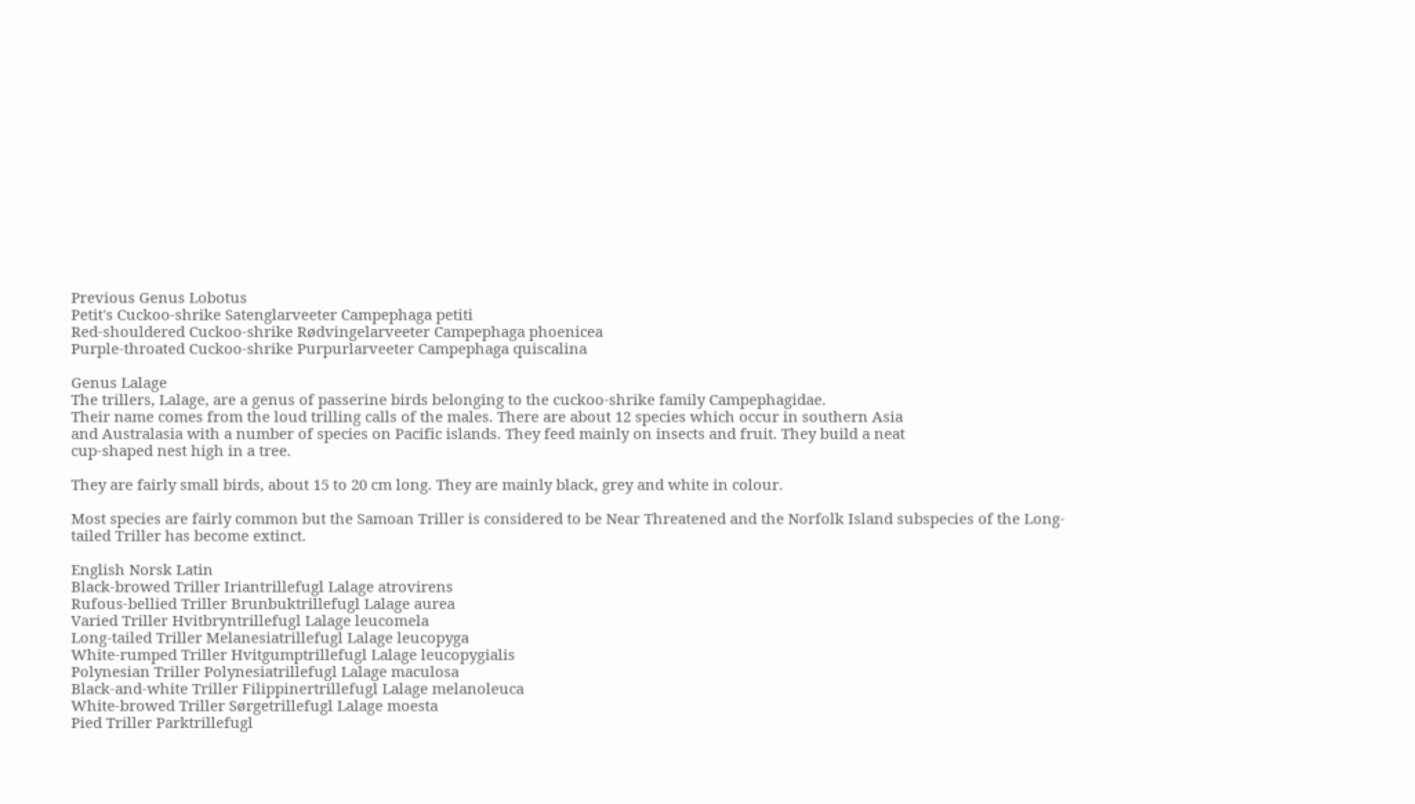Previous Genus Lobotus
Petit's Cuckoo-shrike Satenglarveeter Campephaga petiti
Red-shouldered Cuckoo-shrike Rødvingelarveeter Campephaga phoenicea
Purple-throated Cuckoo-shrike Purpurlarveeter Campephaga quiscalina

Genus Lalage
The trillers, Lalage, are a genus of passerine birds belonging to the cuckoo-shrike family Campephagidae.
Their name comes from the loud trilling calls of the males. There are about 12 species which occur in southern Asia
and Australasia with a number of species on Pacific islands. They feed mainly on insects and fruit. They build a neat
cup-shaped nest high in a tree.

They are fairly small birds, about 15 to 20 cm long. They are mainly black, grey and white in colour.

Most species are fairly common but the Samoan Triller is considered to be Near Threatened and the Norfolk Island subspecies of the Long-tailed Triller has become extinct.

English Norsk Latin
Black-browed Triller Iriantrillefugl Lalage atrovirens
Rufous-bellied Triller Brunbuktrillefugl Lalage aurea
Varied Triller Hvitbryntrillefugl Lalage leucomela
Long-tailed Triller Melanesiatrillefugl Lalage leucopyga
White-rumped Triller Hvitgumptrillefugl Lalage leucopygialis
Polynesian Triller Polynesiatrillefugl Lalage maculosa
Black-and-white Triller Filippinertrillefugl Lalage melanoleuca
White-browed Triller Sørgetrillefugl Lalage moesta
Pied Triller Parktrillefugl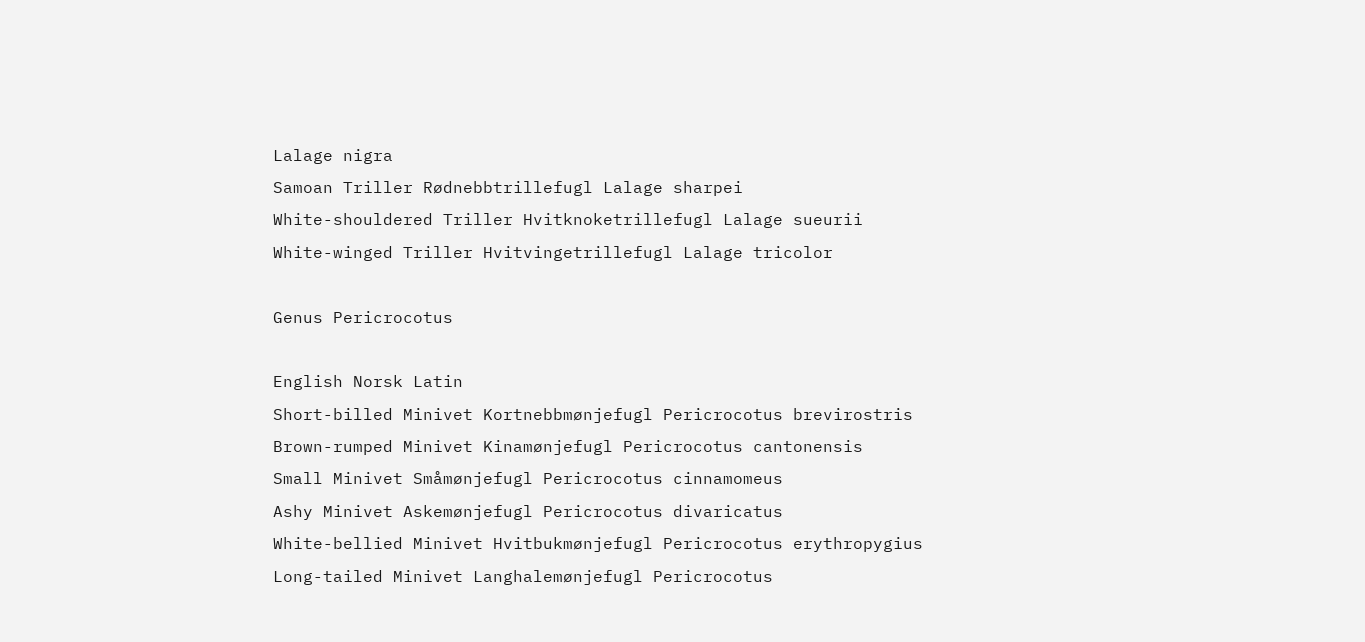Lalage nigra
Samoan Triller Rødnebbtrillefugl Lalage sharpei
White-shouldered Triller Hvitknoketrillefugl Lalage sueurii
White-winged Triller Hvitvingetrillefugl Lalage tricolor

Genus Pericrocotus

English Norsk Latin
Short-billed Minivet Kortnebbmønjefugl Pericrocotus brevirostris
Brown-rumped Minivet Kinamønjefugl Pericrocotus cantonensis
Small Minivet Småmønjefugl Pericrocotus cinnamomeus
Ashy Minivet Askemønjefugl Pericrocotus divaricatus
White-bellied Minivet Hvitbukmønjefugl Pericrocotus erythropygius
Long-tailed Minivet Langhalemønjefugl Pericrocotus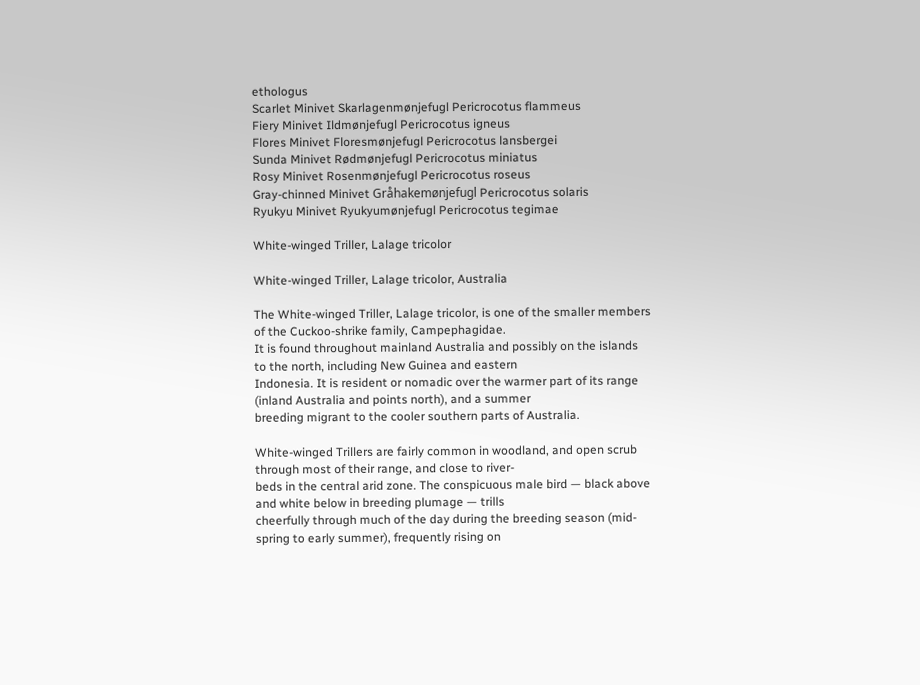ethologus
Scarlet Minivet Skarlagenmønjefugl Pericrocotus flammeus
Fiery Minivet Ildmønjefugl Pericrocotus igneus
Flores Minivet Floresmønjefugl Pericrocotus lansbergei
Sunda Minivet Rødmønjefugl Pericrocotus miniatus
Rosy Minivet Rosenmønjefugl Pericrocotus roseus
Gray-chinned Minivet Gråhakemønjefugl Pericrocotus solaris
Ryukyu Minivet Ryukyumønjefugl Pericrocotus tegimae

White-winged Triller, Lalage tricolor

White-winged Triller, Lalage tricolor, Australia

The White-winged Triller, Lalage tricolor, is one of the smaller members of the Cuckoo-shrike family, Campephagidae.
It is found throughout mainland Australia and possibly on the islands to the north, including New Guinea and eastern
Indonesia. It is resident or nomadic over the warmer part of its range (inland Australia and points north), and a summer
breeding migrant to the cooler southern parts of Australia.

White-winged Trillers are fairly common in woodland, and open scrub through most of their range, and close to river-
beds in the central arid zone. The conspicuous male bird — black above and white below in breeding plumage — trills
cheerfully through much of the day during the breeding season (mid-spring to early summer), frequently rising on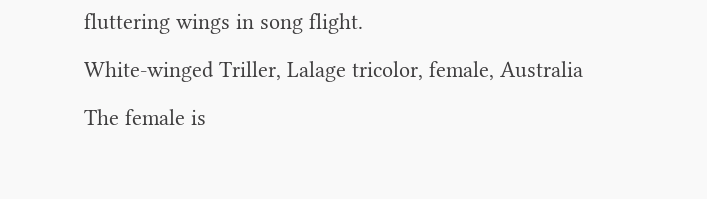fluttering wings in song flight.

White-winged Triller, Lalage tricolor, female, Australia

The female is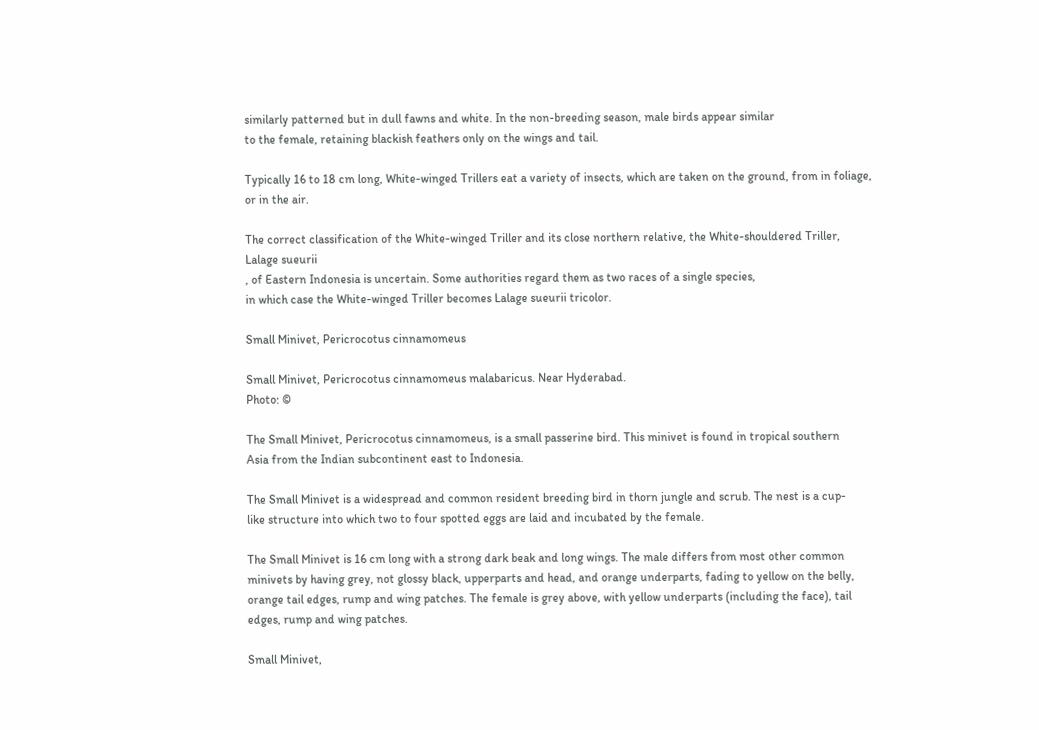similarly patterned but in dull fawns and white. In the non-breeding season, male birds appear similar
to the female, retaining blackish feathers only on the wings and tail.

Typically 16 to 18 cm long, White-winged Trillers eat a variety of insects, which are taken on the ground, from in foliage,
or in the air.

The correct classification of the White-winged Triller and its close northern relative, the White-shouldered Triller,
Lalage sueurii
, of Eastern Indonesia is uncertain. Some authorities regard them as two races of a single species,
in which case the White-winged Triller becomes Lalage sueurii tricolor.

Small Minivet, Pericrocotus cinnamomeus

Small Minivet, Pericrocotus cinnamomeus malabaricus. Near Hyderabad.
Photo: ©

The Small Minivet, Pericrocotus cinnamomeus, is a small passerine bird. This minivet is found in tropical southern
Asia from the Indian subcontinent east to Indonesia.

The Small Minivet is a widespread and common resident breeding bird in thorn jungle and scrub. The nest is a cup-
like structure into which two to four spotted eggs are laid and incubated by the female.

The Small Minivet is 16 cm long with a strong dark beak and long wings. The male differs from most other common
minivets by having grey, not glossy black, upperparts and head, and orange underparts, fading to yellow on the belly,
orange tail edges, rump and wing patches. The female is grey above, with yellow underparts (including the face), tail
edges, rump and wing patches.

Small Minivet,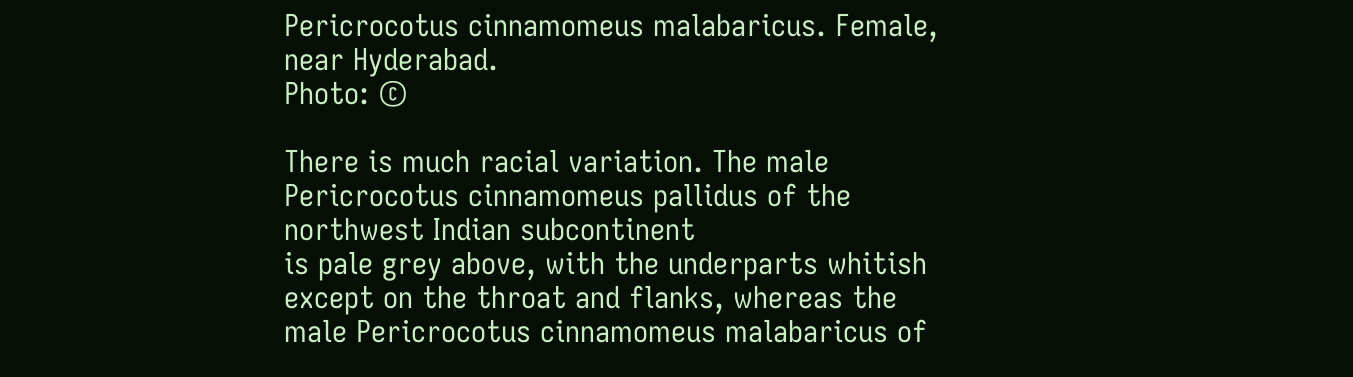Pericrocotus cinnamomeus malabaricus. Female, near Hyderabad.
Photo: ©

There is much racial variation. The male Pericrocotus cinnamomeus pallidus of the northwest Indian subcontinent
is pale grey above, with the underparts whitish except on the throat and flanks, whereas the male Pericrocotus cinnamomeus malabaricus of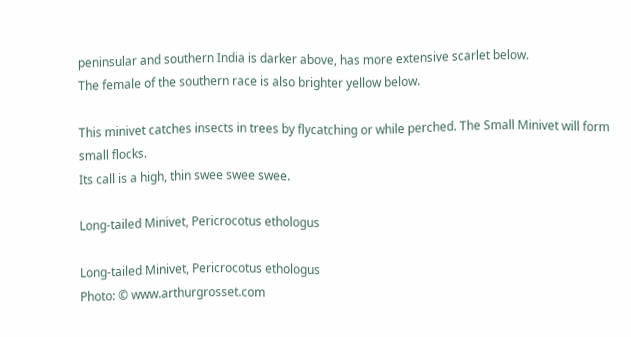peninsular and southern India is darker above, has more extensive scarlet below.
The female of the southern race is also brighter yellow below.

This minivet catches insects in trees by flycatching or while perched. The Small Minivet will form small flocks.
Its call is a high, thin swee swee swee.

Long-tailed Minivet, Pericrocotus ethologus

Long-tailed Minivet, Pericrocotus ethologus
Photo: © www.arthurgrosset.com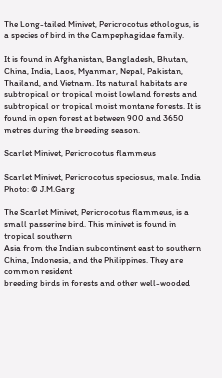The Long-tailed Minivet, Pericrocotus ethologus, is a species of bird in the Campephagidae family.

It is found in Afghanistan, Bangladesh, Bhutan, China, India, Laos, Myanmar, Nepal, Pakistan, Thailand, and Vietnam. Its natural habitats are subtropical or tropical moist lowland forests and subtropical or tropical moist montane forests. It is found in open forest at between 900 and 3650 metres during the breeding season.

Scarlet Minivet, Pericrocotus flammeus

Scarlet Minivet, Pericrocotus speciosus, male. India
Photo: © J.M.Garg

The Scarlet Minivet, Pericrocotus flammeus, is a small passerine bird. This minivet is found in tropical southern
Asia from the Indian subcontinent east to southern China, Indonesia, and the Philippines. They are common resident
breeding birds in forests and other well-wooded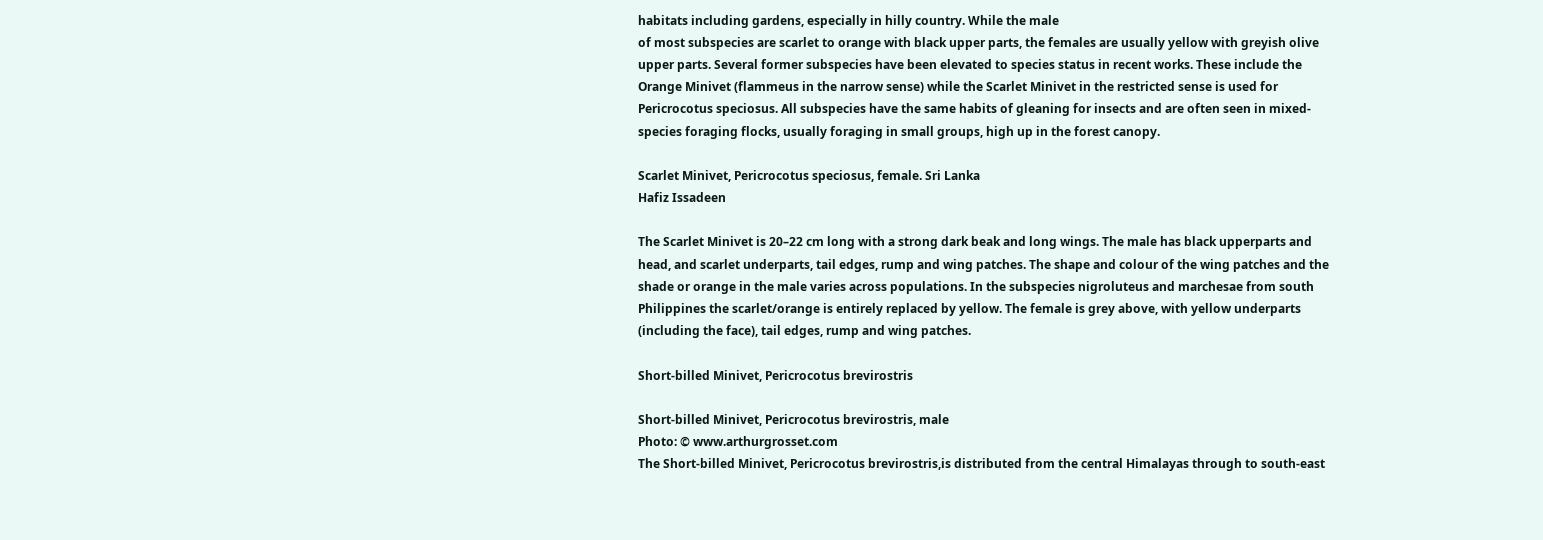habitats including gardens, especially in hilly country. While the male
of most subspecies are scarlet to orange with black upper parts, the females are usually yellow with greyish olive
upper parts. Several former subspecies have been elevated to species status in recent works. These include the
Orange Minivet (flammeus in the narrow sense) while the Scarlet Minivet in the restricted sense is used for
Pericrocotus speciosus. All subspecies have the same habits of gleaning for insects and are often seen in mixed-
species foraging flocks, usually foraging in small groups, high up in the forest canopy.

Scarlet Minivet, Pericrocotus speciosus, female. Sri Lanka
Hafiz Issadeen

The Scarlet Minivet is 20–22 cm long with a strong dark beak and long wings. The male has black upperparts and
head, and scarlet underparts, tail edges, rump and wing patches. The shape and colour of the wing patches and the
shade or orange in the male varies across populations. In the subspecies nigroluteus and marchesae from south
Philippines the scarlet/orange is entirely replaced by yellow. The female is grey above, with yellow underparts
(including the face), tail edges, rump and wing patches.

Short-billed Minivet, Pericrocotus brevirostris

Short-billed Minivet, Pericrocotus brevirostris, male
Photo: © www.arthurgrosset.com
The Short-billed Minivet, Pericrocotus brevirostris,is distributed from the central Himalayas through to south-east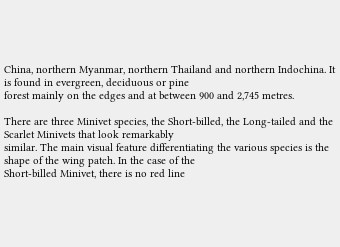China, northern Myanmar, northern Thailand and northern Indochina. It is found in evergreen, deciduous or pine
forest mainly on the edges and at between 900 and 2,745 metres.

There are three Minivet species, the Short-billed, the Long-tailed and the Scarlet Minivets that look remarkably
similar. The main visual feature differentiating the various species is the shape of the wing patch. In the case of the
Short-billed Minivet, there is no red line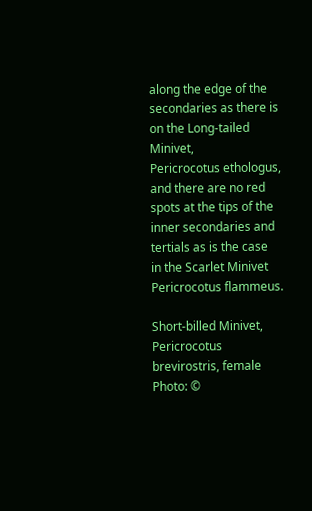along the edge of the secondaries as there is on the Long-tailed Minivet,
Pericrocotus ethologus, and there are no red spots at the tips of the inner secondaries and tertials as is the case
in the Scarlet Minivet Pericrocotus flammeus.

Short-billed Minivet, Pericrocotus brevirostris, female
Photo: ©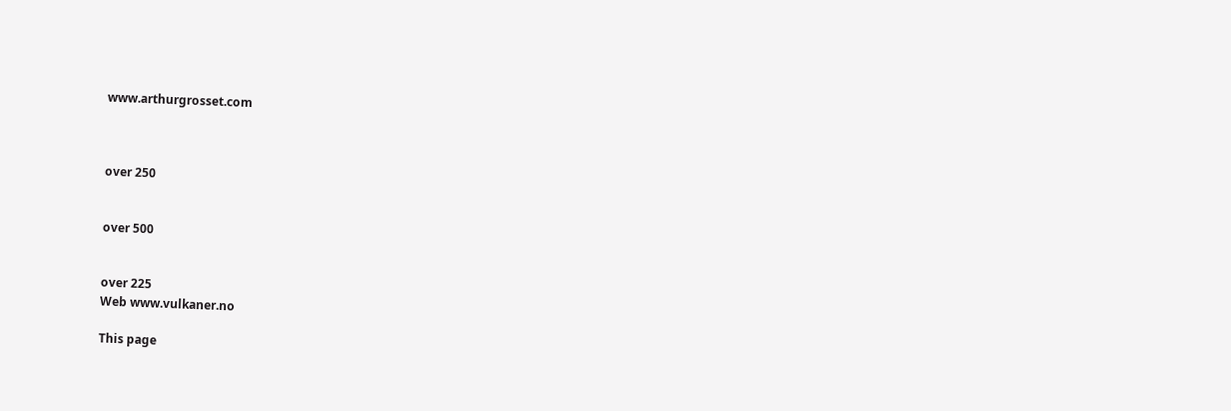www.arthurgrosset.com



over 250


over 500


over 225
Web www.vulkaner.no

This page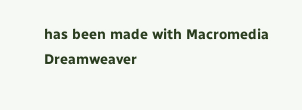has been made with Macromedia Dreamweaver